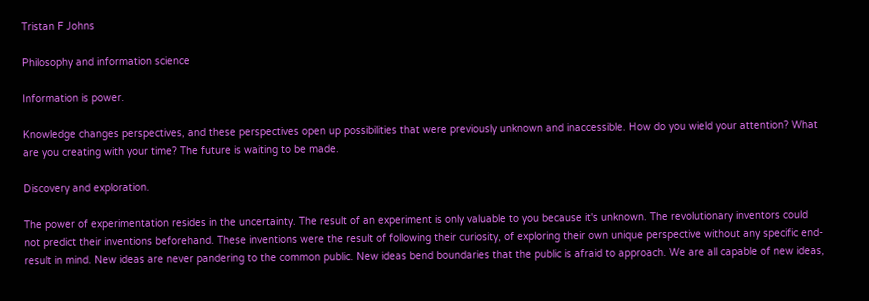Tristan F Johns

Philosophy and information science

Information is power.

Knowledge changes perspectives, and these perspectives open up possibilities that were previously unknown and inaccessible. How do you wield your attention? What are you creating with your time? The future is waiting to be made.

Discovery and exploration.

The power of experimentation resides in the uncertainty. The result of an experiment is only valuable to you because it's unknown. The revolutionary inventors could not predict their inventions beforehand. These inventions were the result of following their curiosity, of exploring their own unique perspective without any specific end-result in mind. New ideas are never pandering to the common public. New ideas bend boundaries that the public is afraid to approach. We are all capable of new ideas,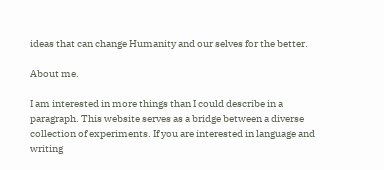ideas that can change Humanity and our selves for the better.

About me.

I am interested in more things than I could describe in a paragraph. This website serves as a bridge between a diverse collection of experiments. If you are interested in language and writing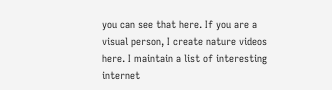you can see that here. If you are a visual person, I create nature videos here. I maintain a list of interesting internet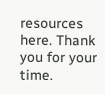resources here. Thank you for your time.